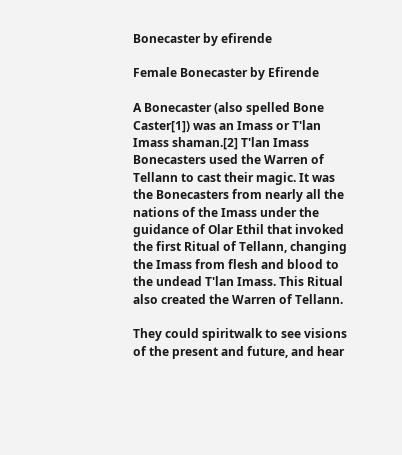Bonecaster by efirende

Female Bonecaster by Efirende

A Bonecaster (also spelled Bone Caster[1]) was an Imass or T'lan Imass shaman.[2] T'lan Imass Bonecasters used the Warren of Tellann to cast their magic. It was the Bonecasters from nearly all the nations of the Imass under the guidance of Olar Ethil that invoked the first Ritual of Tellann, changing the Imass from flesh and blood to the undead T'lan Imass. This Ritual also created the Warren of Tellann.

They could spiritwalk to see visions of the present and future, and hear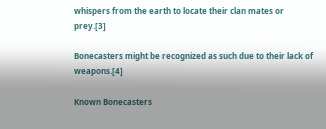whispers from the earth to locate their clan mates or prey.[3]

Bonecasters might be recognized as such due to their lack of weapons.[4]

Known Bonecasters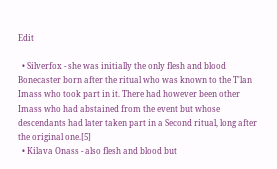Edit

  • Silverfox - she was initially the only flesh and blood Bonecaster born after the ritual who was known to the T'lan Imass who took part in it. There had however been other Imass who had abstained from the event but whose descendants had later taken part in a Second ritual, long after the original one.[5]
  • Kilava Onass - also flesh and blood but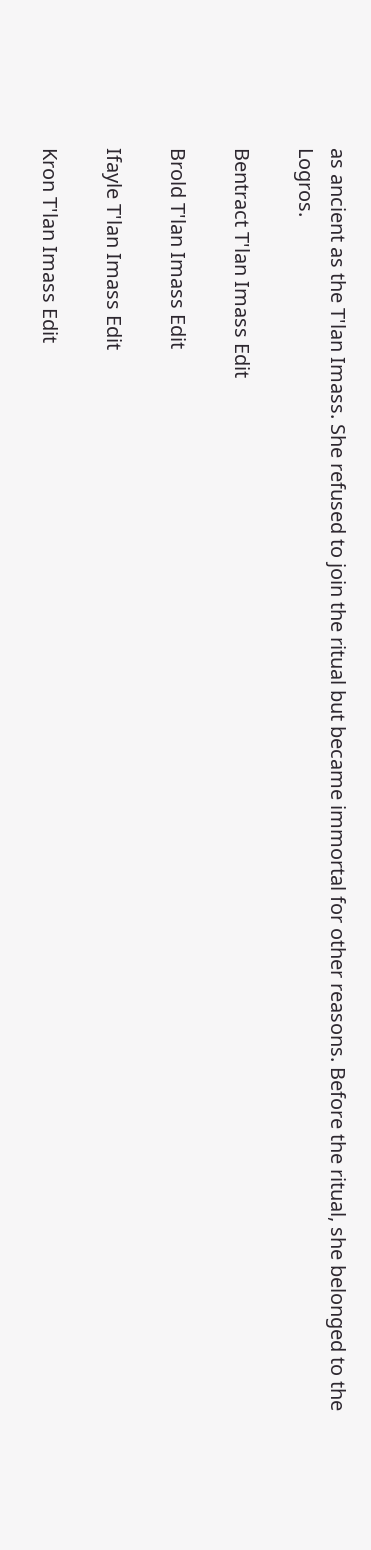as ancient as the T'lan Imass. She refused to join the ritual but became immortal for other reasons. Before the ritual, she belonged to the Logros.

Bentract T'lan Imass Edit

Brold T'lan Imass Edit

Ifayle T'lan Imass Edit

Kron T'lan Imass Edit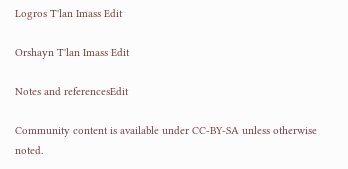Logros T'lan Imass Edit

Orshayn T'lan Imass Edit

Notes and referencesEdit

Community content is available under CC-BY-SA unless otherwise noted.